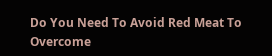Do You Need To Avoid Red Meat To Overcome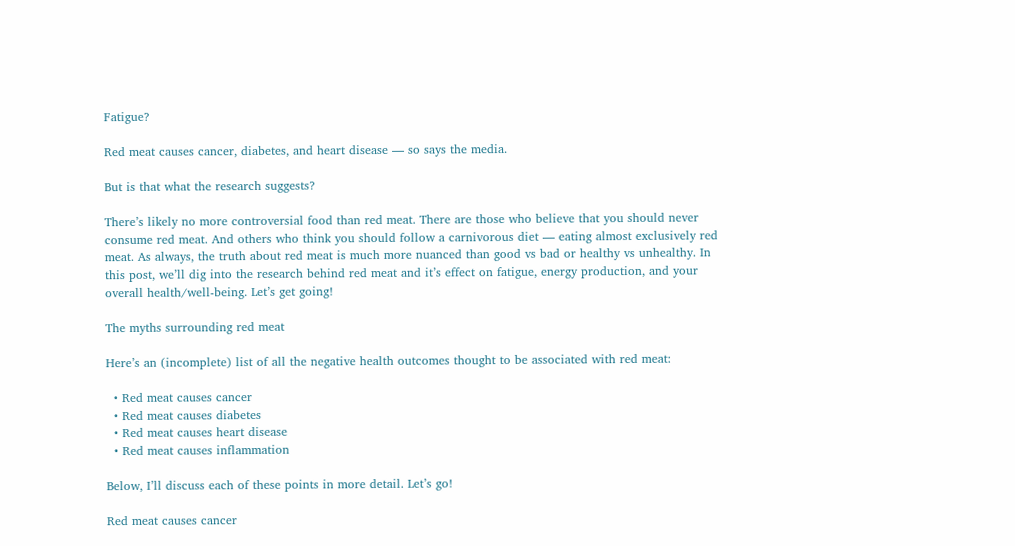Fatigue?

Red meat causes cancer, diabetes, and heart disease — so says the media.

But is that what the research suggests?

There’s likely no more controversial food than red meat. There are those who believe that you should never consume red meat. And others who think you should follow a carnivorous diet — eating almost exclusively red meat. As always, the truth about red meat is much more nuanced than good vs bad or healthy vs unhealthy. In this post, we’ll dig into the research behind red meat and it’s effect on fatigue, energy production, and your overall health/well-being. Let’s get going!

The myths surrounding red meat

Here’s an (incomplete) list of all the negative health outcomes thought to be associated with red meat:

  • Red meat causes cancer
  • Red meat causes diabetes
  • Red meat causes heart disease
  • Red meat causes inflammation

Below, I’ll discuss each of these points in more detail. Let’s go!

Red meat causes cancer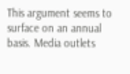This argument seems to surface on an annual basis. Media outlets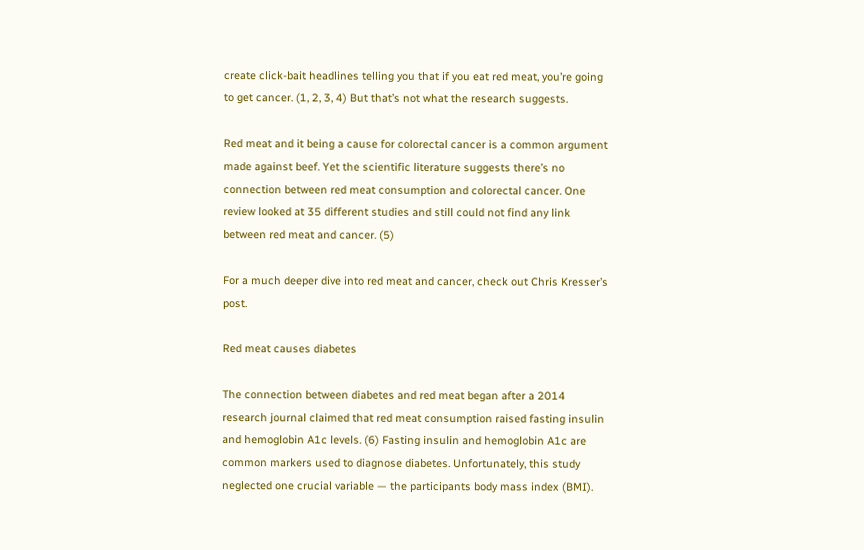create click-bait headlines telling you that if you eat red meat, you’re going to get cancer. (1, 2, 3, 4) But that’s not what the research suggests.

Red meat and it being a cause for colorectal cancer is a common argument made against beef. Yet the scientific literature suggests there’s no connection between red meat consumption and colorectal cancer. One review looked at 35 different studies and still could not find any link between red meat and cancer. (5)

For a much deeper dive into red meat and cancer, check out Chris Kresser’s post.

Red meat causes diabetes

The connection between diabetes and red meat began after a 2014 research journal claimed that red meat consumption raised fasting insulin and hemoglobin A1c levels. (6) Fasting insulin and hemoglobin A1c are common markers used to diagnose diabetes. Unfortunately, this study neglected one crucial variable — the participants body mass index (BMI).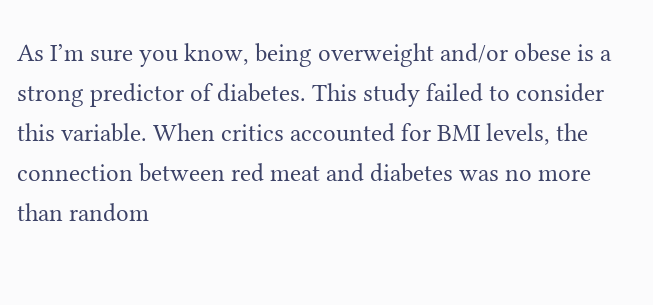As I’m sure you know, being overweight and/or obese is a strong predictor of diabetes. This study failed to consider this variable. When critics accounted for BMI levels, the connection between red meat and diabetes was no more than random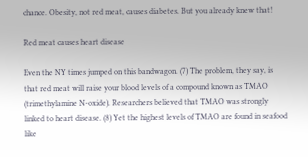chance. Obesity, not red meat, causes diabetes. But you already knew that!

Red meat causes heart disease

Even the NY times jumped on this bandwagon. (7) The problem, they say, is that red meat will raise your blood levels of a compound known as TMAO (trimethylamine N-oxide). Researchers believed that TMAO was strongly linked to heart disease. (8) Yet the highest levels of TMAO are found in seafood like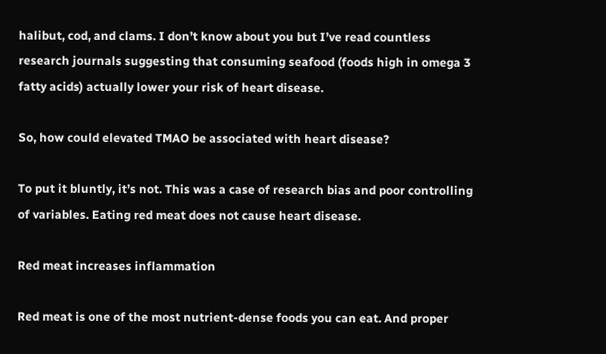halibut, cod, and clams. I don’t know about you but I’ve read countless research journals suggesting that consuming seafood (foods high in omega 3 fatty acids) actually lower your risk of heart disease.

So, how could elevated TMAO be associated with heart disease?

To put it bluntly, it’s not. This was a case of research bias and poor controlling of variables. Eating red meat does not cause heart disease.

Red meat increases inflammation

Red meat is one of the most nutrient-dense foods you can eat. And proper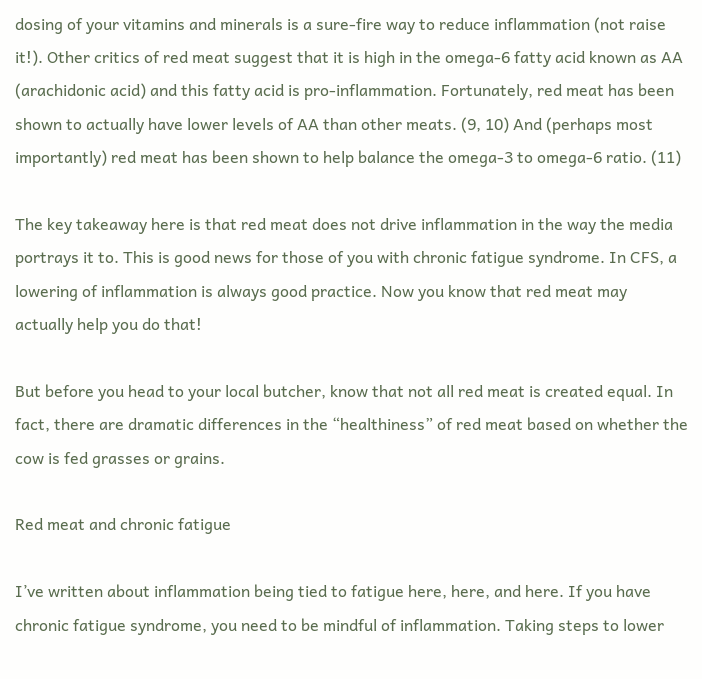dosing of your vitamins and minerals is a sure-fire way to reduce inflammation (not raise it!). Other critics of red meat suggest that it is high in the omega-6 fatty acid known as AA (arachidonic acid) and this fatty acid is pro-inflammation. Fortunately, red meat has been shown to actually have lower levels of AA than other meats. (9, 10) And (perhaps most importantly) red meat has been shown to help balance the omega-3 to omega-6 ratio. (11)

The key takeaway here is that red meat does not drive inflammation in the way the media portrays it to. This is good news for those of you with chronic fatigue syndrome. In CFS, a lowering of inflammation is always good practice. Now you know that red meat may actually help you do that!

But before you head to your local butcher, know that not all red meat is created equal. In fact, there are dramatic differences in the “healthiness” of red meat based on whether the cow is fed grasses or grains.

Red meat and chronic fatigue

I’ve written about inflammation being tied to fatigue here, here, and here. If you have chronic fatigue syndrome, you need to be mindful of inflammation. Taking steps to lower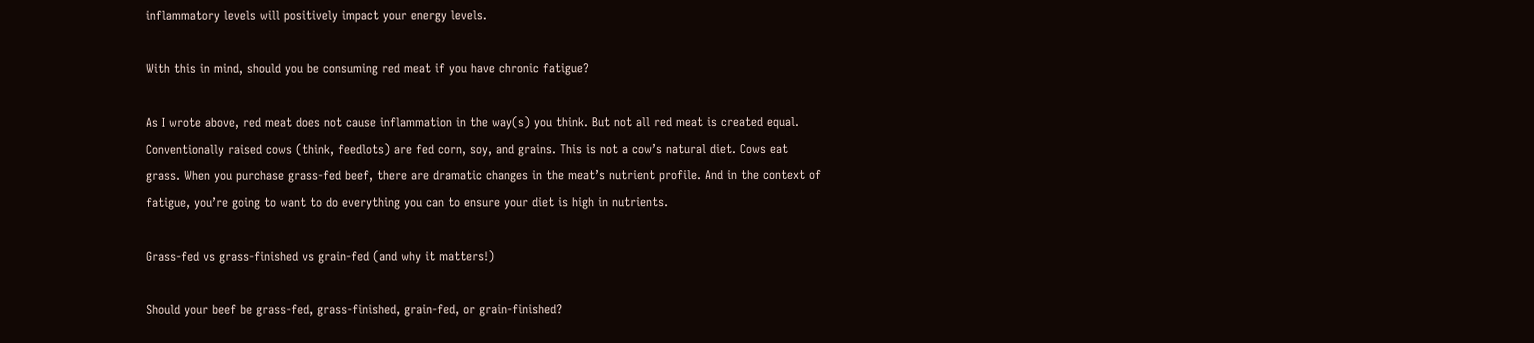inflammatory levels will positively impact your energy levels.

With this in mind, should you be consuming red meat if you have chronic fatigue?

As I wrote above, red meat does not cause inflammation in the way(s) you think. But not all red meat is created equal. Conventionally raised cows (think, feedlots) are fed corn, soy, and grains. This is not a cow’s natural diet. Cows eat grass. When you purchase grass-fed beef, there are dramatic changes in the meat’s nutrient profile. And in the context of fatigue, you’re going to want to do everything you can to ensure your diet is high in nutrients.

Grass-fed vs grass-finished vs grain-fed (and why it matters!)

Should your beef be grass-fed, grass-finished, grain-fed, or grain-finished?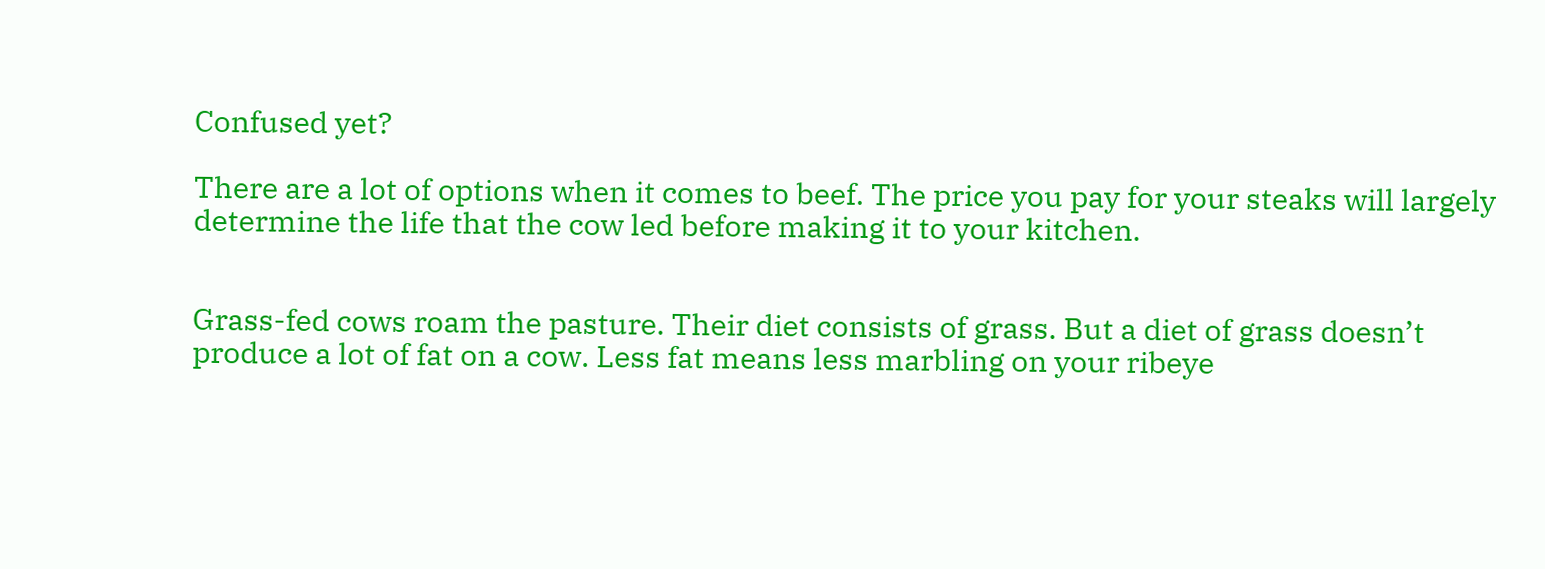Confused yet?

There are a lot of options when it comes to beef. The price you pay for your steaks will largely determine the life that the cow led before making it to your kitchen.


Grass-fed cows roam the pasture. Their diet consists of grass. But a diet of grass doesn’t produce a lot of fat on a cow. Less fat means less marbling on your ribeye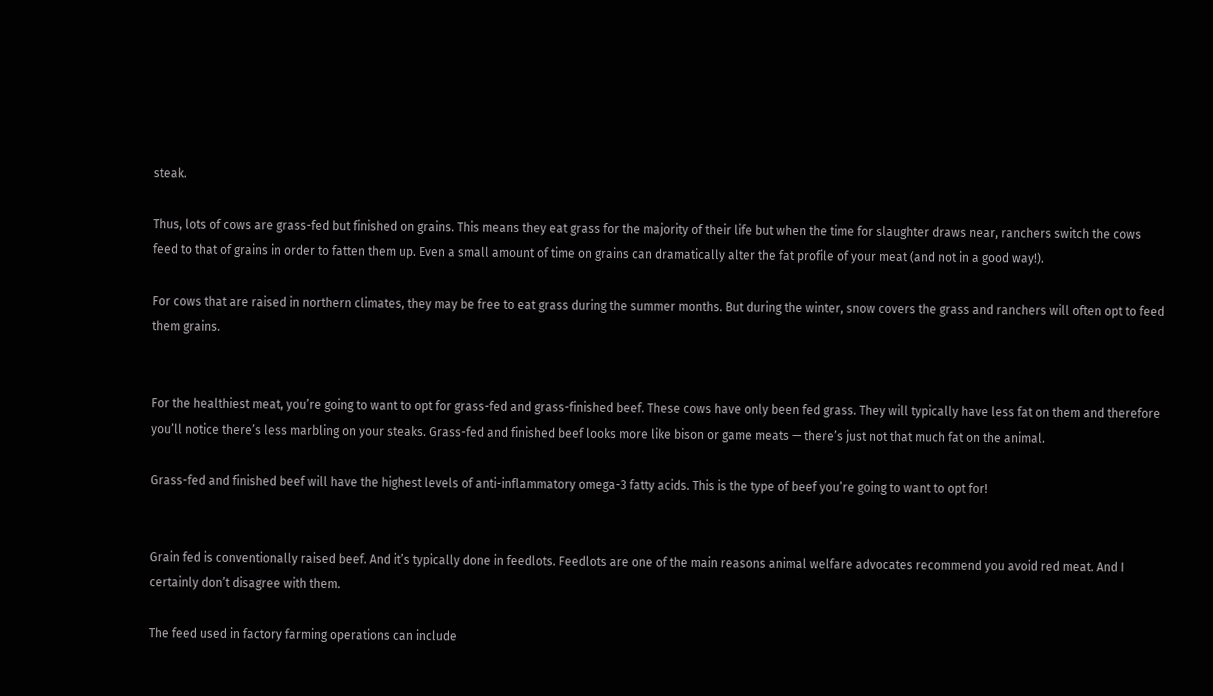steak.

Thus, lots of cows are grass-fed but finished on grains. This means they eat grass for the majority of their life but when the time for slaughter draws near, ranchers switch the cows feed to that of grains in order to fatten them up. Even a small amount of time on grains can dramatically alter the fat profile of your meat (and not in a good way!).

For cows that are raised in northern climates, they may be free to eat grass during the summer months. But during the winter, snow covers the grass and ranchers will often opt to feed them grains.


For the healthiest meat, you’re going to want to opt for grass-fed and grass-finished beef. These cows have only been fed grass. They will typically have less fat on them and therefore you’ll notice there’s less marbling on your steaks. Grass-fed and finished beef looks more like bison or game meats — there’s just not that much fat on the animal.

Grass-fed and finished beef will have the highest levels of anti-inflammatory omega-3 fatty acids. This is the type of beef you’re going to want to opt for!


Grain fed is conventionally raised beef. And it’s typically done in feedlots. Feedlots are one of the main reasons animal welfare advocates recommend you avoid red meat. And I certainly don’t disagree with them.

The feed used in factory farming operations can include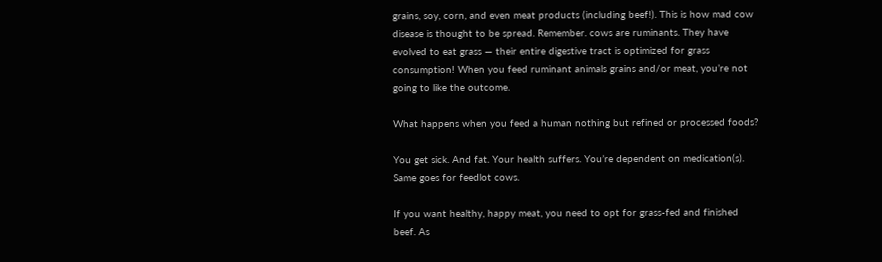grains, soy, corn, and even meat products (including beef!). This is how mad cow disease is thought to be spread. Remember. cows are ruminants. They have evolved to eat grass — their entire digestive tract is optimized for grass consumption! When you feed ruminant animals grains and/or meat, you’re not going to like the outcome.

What happens when you feed a human nothing but refined or processed foods?

You get sick. And fat. Your health suffers. You’re dependent on medication(s). Same goes for feedlot cows.

If you want healthy, happy meat, you need to opt for grass-fed and finished beef. As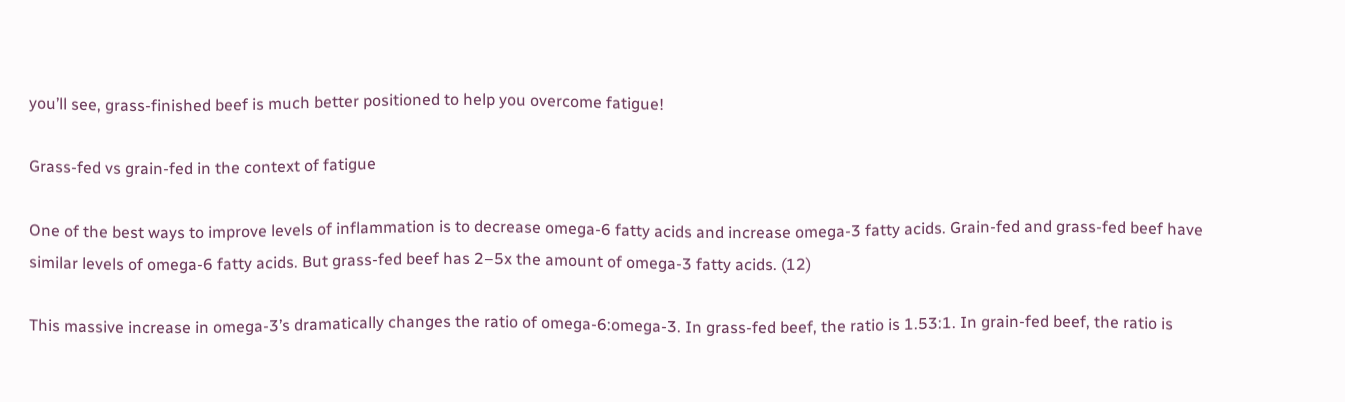you’ll see, grass-finished beef is much better positioned to help you overcome fatigue!

Grass-fed vs grain-fed in the context of fatigue

One of the best ways to improve levels of inflammation is to decrease omega-6 fatty acids and increase omega-3 fatty acids. Grain-fed and grass-fed beef have similar levels of omega-6 fatty acids. But grass-fed beef has 2–5x the amount of omega-3 fatty acids. (12)

This massive increase in omega-3’s dramatically changes the ratio of omega-6:omega-3. In grass-fed beef, the ratio is 1.53:1. In grain-fed beef, the ratio is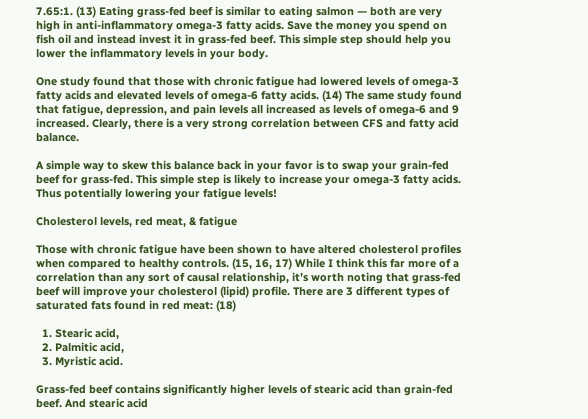7.65:1. (13) Eating grass-fed beef is similar to eating salmon — both are very high in anti-inflammatory omega-3 fatty acids. Save the money you spend on fish oil and instead invest it in grass-fed beef. This simple step should help you lower the inflammatory levels in your body.

One study found that those with chronic fatigue had lowered levels of omega-3 fatty acids and elevated levels of omega-6 fatty acids. (14) The same study found that fatigue, depression, and pain levels all increased as levels of omega-6 and 9 increased. Clearly, there is a very strong correlation between CFS and fatty acid balance.

A simple way to skew this balance back in your favor is to swap your grain-fed beef for grass-fed. This simple step is likely to increase your omega-3 fatty acids. Thus potentially lowering your fatigue levels!

Cholesterol levels, red meat, & fatigue

Those with chronic fatigue have been shown to have altered cholesterol profiles when compared to healthy controls. (15, 16, 17) While I think this far more of a correlation than any sort of causal relationship, it’s worth noting that grass-fed beef will improve your cholesterol (lipid) profile. There are 3 different types of saturated fats found in red meat: (18)

  1. Stearic acid,
  2. Palmitic acid,
  3. Myristic acid.

Grass-fed beef contains significantly higher levels of stearic acid than grain-fed beef. And stearic acid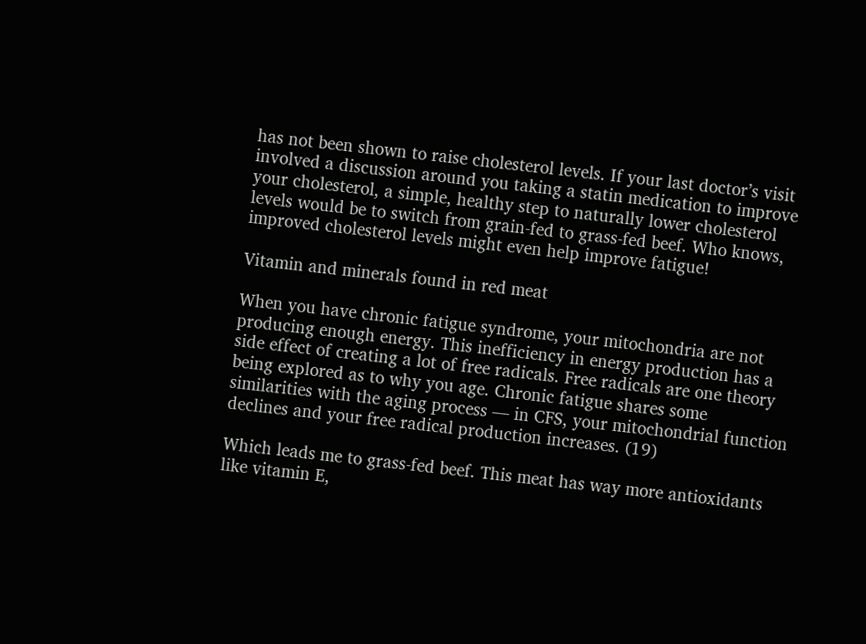has not been shown to raise cholesterol levels. If your last doctor’s visit involved a discussion around you taking a statin medication to improve your cholesterol, a simple, healthy step to naturally lower cholesterol levels would be to switch from grain-fed to grass-fed beef. Who knows, improved cholesterol levels might even help improve fatigue!

Vitamin and minerals found in red meat

When you have chronic fatigue syndrome, your mitochondria are not producing enough energy. This inefficiency in energy production has a side effect of creating a lot of free radicals. Free radicals are one theory being explored as to why you age. Chronic fatigue shares some similarities with the aging process — in CFS, your mitochondrial function declines and your free radical production increases. (19)

Which leads me to grass-fed beef. This meat has way more antioxidants like vitamin E,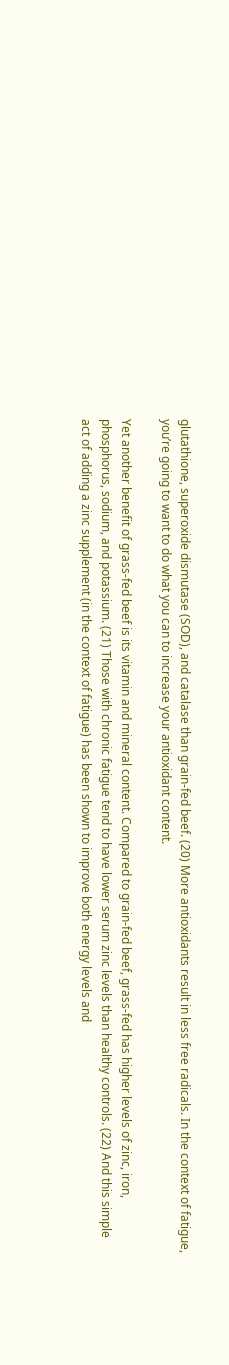glutathione, superoxide dismutase (SOD), and catalase than grain-fed beef. (20) More antioxidants result in less free radicals. In the context of fatigue, you’re going to want to do what you can to increase your antioxidant content.

Yet another benefit of grass-fed beef is its vitamin and mineral content. Compared to grain-fed beef, grass-fed has higher levels of zinc, iron, phosphorus, sodium, and potassium. (21) Those with chronic fatigue tend to have lower serum zinc levels than healthy controls. (22) And this simple act of adding a zinc supplement (in the context of fatigue) has been shown to improve both energy levels and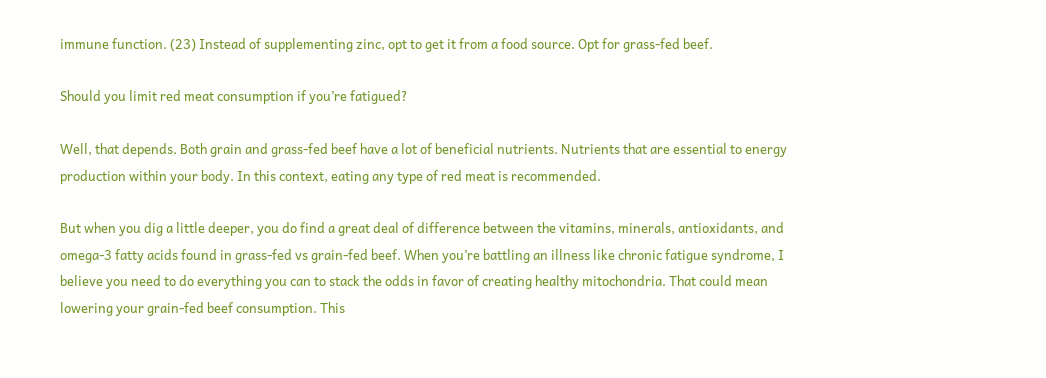immune function. (23) Instead of supplementing zinc, opt to get it from a food source. Opt for grass-fed beef.

Should you limit red meat consumption if you’re fatigued?

Well, that depends. Both grain and grass-fed beef have a lot of beneficial nutrients. Nutrients that are essential to energy production within your body. In this context, eating any type of red meat is recommended.

But when you dig a little deeper, you do find a great deal of difference between the vitamins, minerals, antioxidants, and omega-3 fatty acids found in grass-fed vs grain-fed beef. When you’re battling an illness like chronic fatigue syndrome, I believe you need to do everything you can to stack the odds in favor of creating healthy mitochondria. That could mean lowering your grain-fed beef consumption. This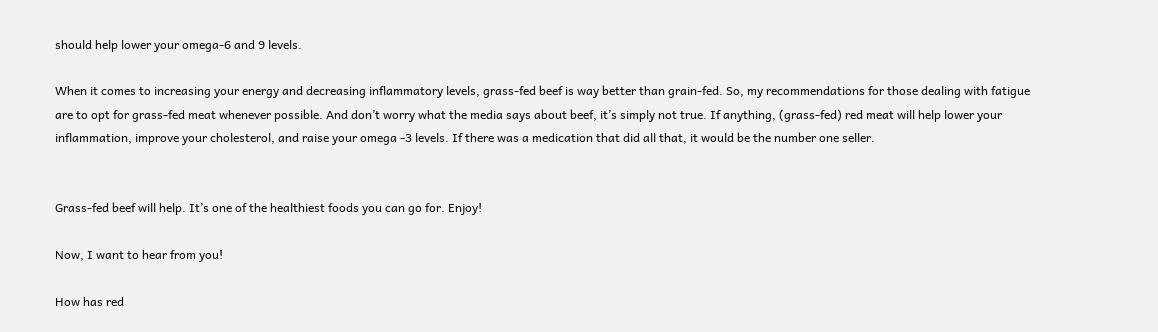should help lower your omega-6 and 9 levels.

When it comes to increasing your energy and decreasing inflammatory levels, grass-fed beef is way better than grain-fed. So, my recommendations for those dealing with fatigue are to opt for grass-fed meat whenever possible. And don’t worry what the media says about beef, it’s simply not true. If anything, (grass-fed) red meat will help lower your inflammation, improve your cholesterol, and raise your omega -3 levels. If there was a medication that did all that, it would be the number one seller.


Grass-fed beef will help. It’s one of the healthiest foods you can go for. Enjoy!

Now, I want to hear from you!

How has red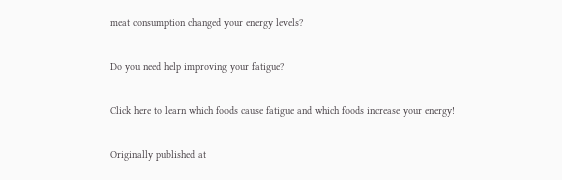meat consumption changed your energy levels?

Do you need help improving your fatigue?

Click here to learn which foods cause fatigue and which foods increase your energy!

Originally published at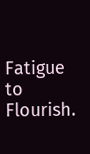Fatigue to Flourish.